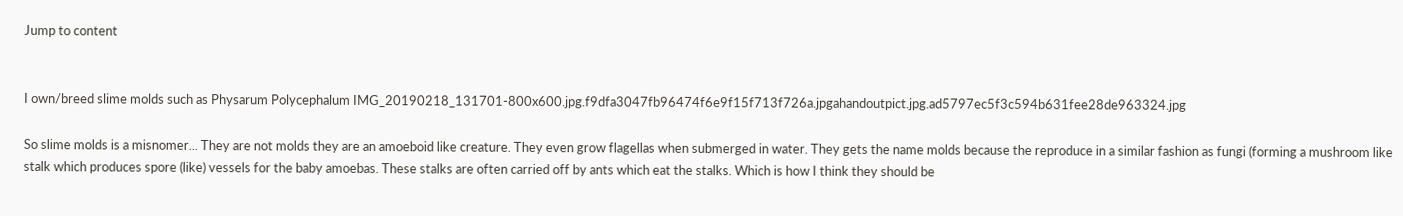Jump to content


I own/breed slime molds such as Physarum Polycephalum IMG_20190218_131701-800x600.jpg.f9dfa3047fb96474f6e9f15f713f726a.jpgahandoutpict.jpg.ad5797ec5f3c594b631fee28de963324.jpg

So slime molds is a misnomer... They are not molds they are an amoeboid like creature. They even grow flagellas when submerged in water. They gets the name molds because the reproduce in a similar fashion as fungi (forming a mushroom like stalk which produces spore (like) vessels for the baby amoebas. These stalks are often carried off by ants which eat the stalks. Which is how I think they should be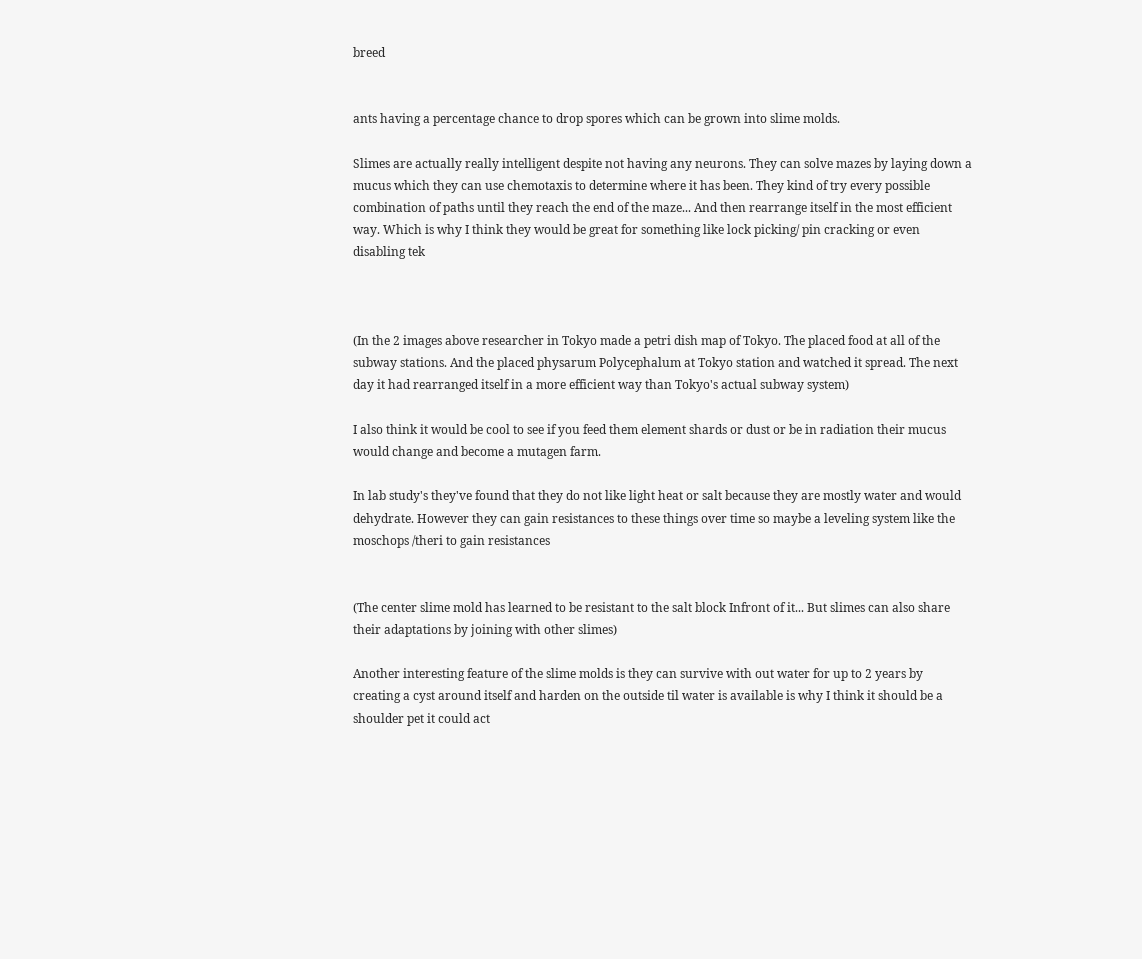breed


ants having a percentage chance to drop spores which can be grown into slime molds.

Slimes are actually really intelligent despite not having any neurons. They can solve mazes by laying down a mucus which they can use chemotaxis to determine where it has been. They kind of try every possible combination of paths until they reach the end of the maze... And then rearrange itself in the most efficient way. Which is why I think they would be great for something like lock picking/ pin cracking or even disabling tek



(In the 2 images above researcher in Tokyo made a petri dish map of Tokyo. The placed food at all of the subway stations. And the placed physarum Polycephalum at Tokyo station and watched it spread. The next day it had rearranged itself in a more efficient way than Tokyo's actual subway system)

I also think it would be cool to see if you feed them element shards or dust or be in radiation their mucus would change and become a mutagen farm.

In lab study's they've found that they do not like light heat or salt because they are mostly water and would dehydrate. However they can gain resistances to these things over time so maybe a leveling system like the moschops /theri to gain resistances


(The center slime mold has learned to be resistant to the salt block Infront of it... But slimes can also share their adaptations by joining with other slimes)

Another interesting feature of the slime molds is they can survive with out water for up to 2 years by creating a cyst around itself and harden on the outside til water is available is why I think it should be a shoulder pet it could act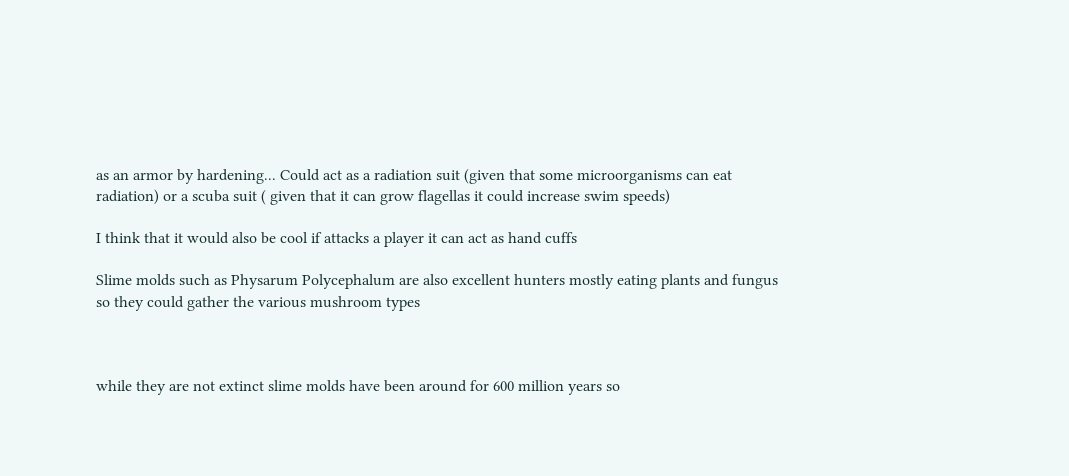as an armor by hardening... Could act as a radiation suit (given that some microorganisms can eat radiation) or a scuba suit ( given that it can grow flagellas it could increase swim speeds)

I think that it would also be cool if attacks a player it can act as hand cuffs

Slime molds such as Physarum Polycephalum are also excellent hunters mostly eating plants and fungus so they could gather the various mushroom types



while they are not extinct slime molds have been around for 600 million years so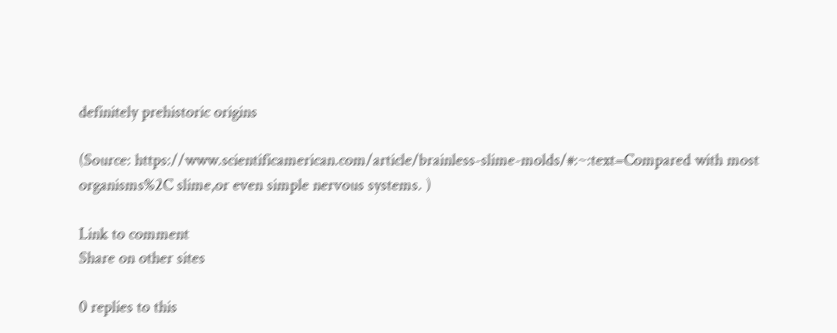definitely prehistoric origins

(Source: https://www.scientificamerican.com/article/brainless-slime-molds/#:~:text=Compared with most organisms%2C slime,or even simple nervous systems. )

Link to comment
Share on other sites

0 replies to this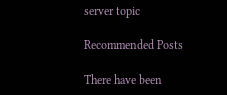server topic

Recommended Posts

There have been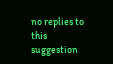no replies to this suggestion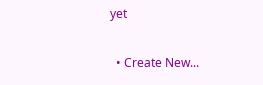yet


  • Create New...